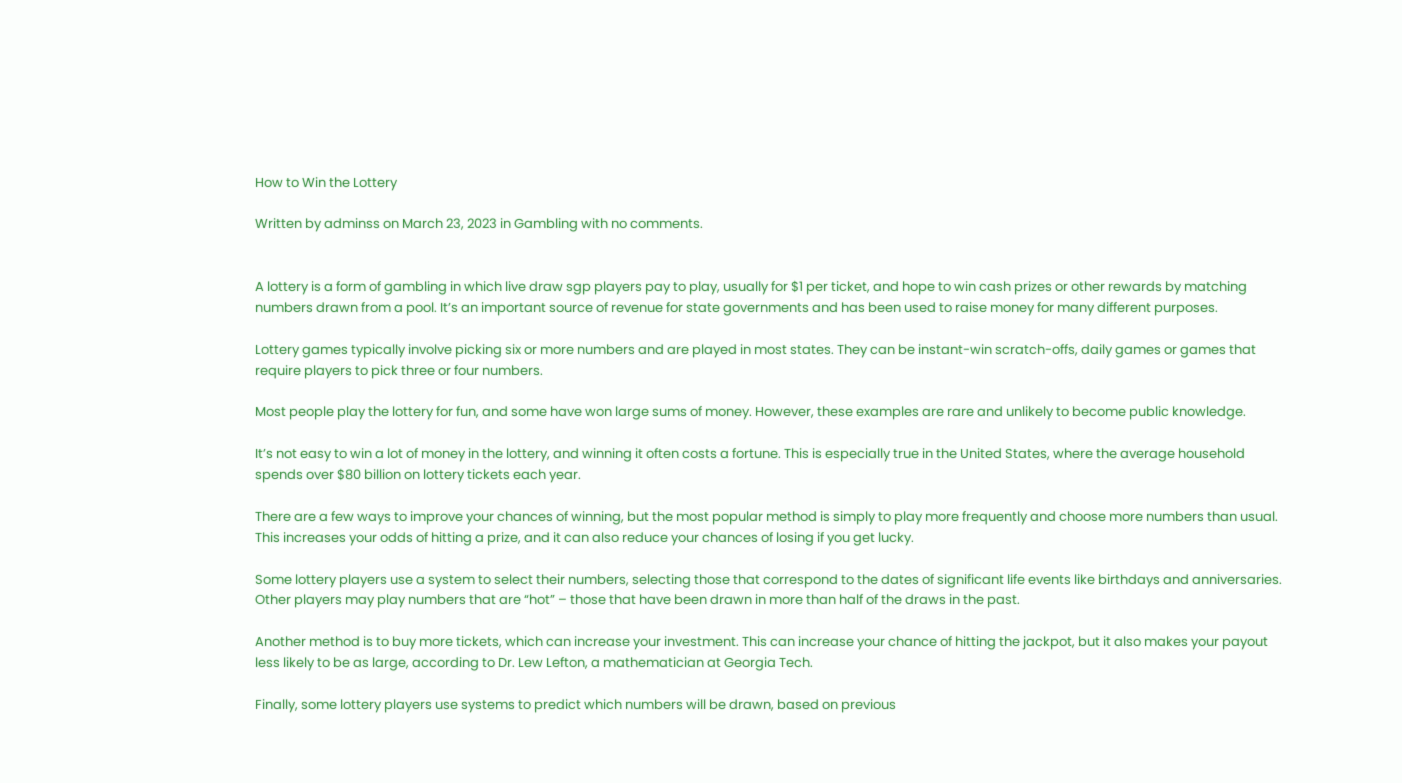How to Win the Lottery

Written by adminss on March 23, 2023 in Gambling with no comments.


A lottery is a form of gambling in which live draw sgp players pay to play, usually for $1 per ticket, and hope to win cash prizes or other rewards by matching numbers drawn from a pool. It’s an important source of revenue for state governments and has been used to raise money for many different purposes.

Lottery games typically involve picking six or more numbers and are played in most states. They can be instant-win scratch-offs, daily games or games that require players to pick three or four numbers.

Most people play the lottery for fun, and some have won large sums of money. However, these examples are rare and unlikely to become public knowledge.

It’s not easy to win a lot of money in the lottery, and winning it often costs a fortune. This is especially true in the United States, where the average household spends over $80 billion on lottery tickets each year.

There are a few ways to improve your chances of winning, but the most popular method is simply to play more frequently and choose more numbers than usual. This increases your odds of hitting a prize, and it can also reduce your chances of losing if you get lucky.

Some lottery players use a system to select their numbers, selecting those that correspond to the dates of significant life events like birthdays and anniversaries. Other players may play numbers that are “hot” – those that have been drawn in more than half of the draws in the past.

Another method is to buy more tickets, which can increase your investment. This can increase your chance of hitting the jackpot, but it also makes your payout less likely to be as large, according to Dr. Lew Lefton, a mathematician at Georgia Tech.

Finally, some lottery players use systems to predict which numbers will be drawn, based on previous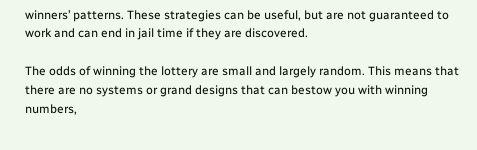winners’ patterns. These strategies can be useful, but are not guaranteed to work and can end in jail time if they are discovered.

The odds of winning the lottery are small and largely random. This means that there are no systems or grand designs that can bestow you with winning numbers,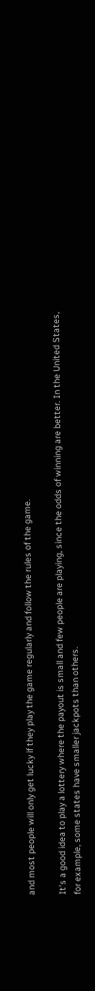and most people will only get lucky if they play the game regularly and follow the rules of the game.

It’s a good idea to play a lottery where the payout is small and few people are playing, since the odds of winning are better. In the United States, for example, some states have smaller jackpots than others.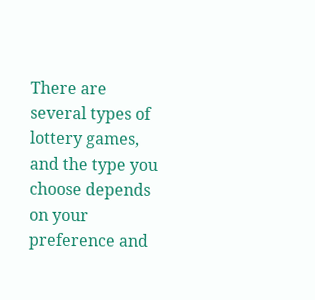There are several types of lottery games, and the type you choose depends on your preference and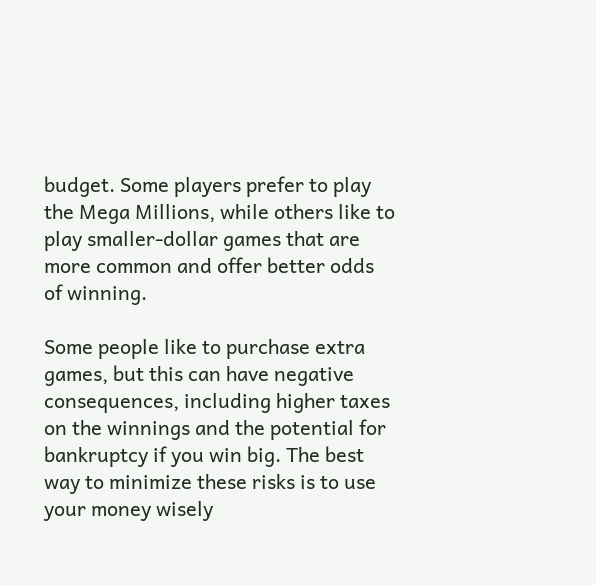budget. Some players prefer to play the Mega Millions, while others like to play smaller-dollar games that are more common and offer better odds of winning.

Some people like to purchase extra games, but this can have negative consequences, including higher taxes on the winnings and the potential for bankruptcy if you win big. The best way to minimize these risks is to use your money wisely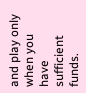and play only when you have sufficient funds.